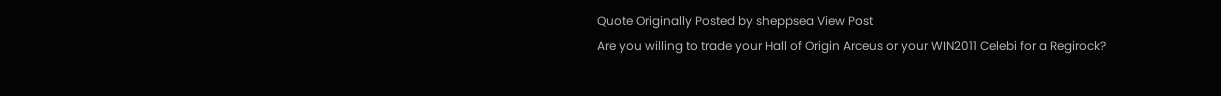Quote Originally Posted by sheppsea View Post
Are you willing to trade your Hall of Origin Arceus or your WIN2011 Celebi for a Regirock?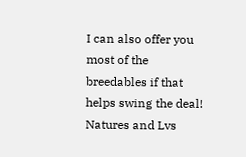I can also offer you most of the breedables if that helps swing the deal!
Natures and Lvs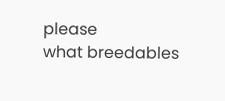please
what breedables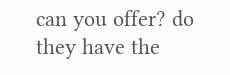can you offer? do they have the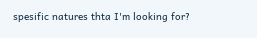spesific natures thta I'm looking for?